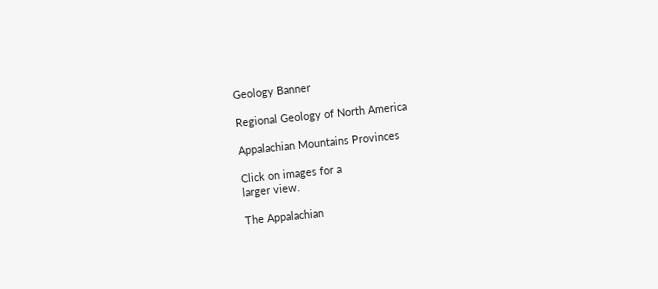Geology Banner

Regional Geology of North America

Appalachian Mountains Provinces

Click on images for a
larger view.

The Appalachian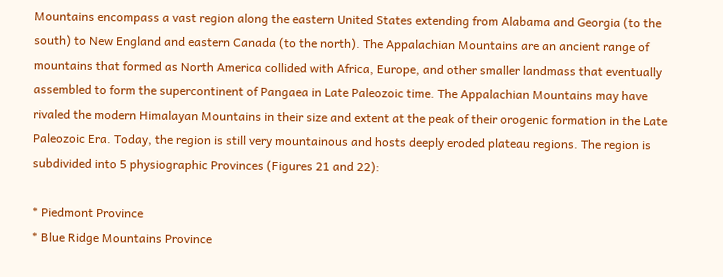Mountains encompass a vast region along the eastern United States extending from Alabama and Georgia (to the south) to New England and eastern Canada (to the north). The Appalachian Mountains are an ancient range of mountains that formed as North America collided with Africa, Europe, and other smaller landmass that eventually assembled to form the supercontinent of Pangaea in Late Paleozoic time. The Appalachian Mountains may have rivaled the modern Himalayan Mountains in their size and extent at the peak of their orogenic formation in the Late Paleozoic Era. Today, the region is still very mountainous and hosts deeply eroded plateau regions. The region is subdivided into 5 physiographic Provinces (Figures 21 and 22):

* Piedmont Province
* Blue Ridge Mountains Province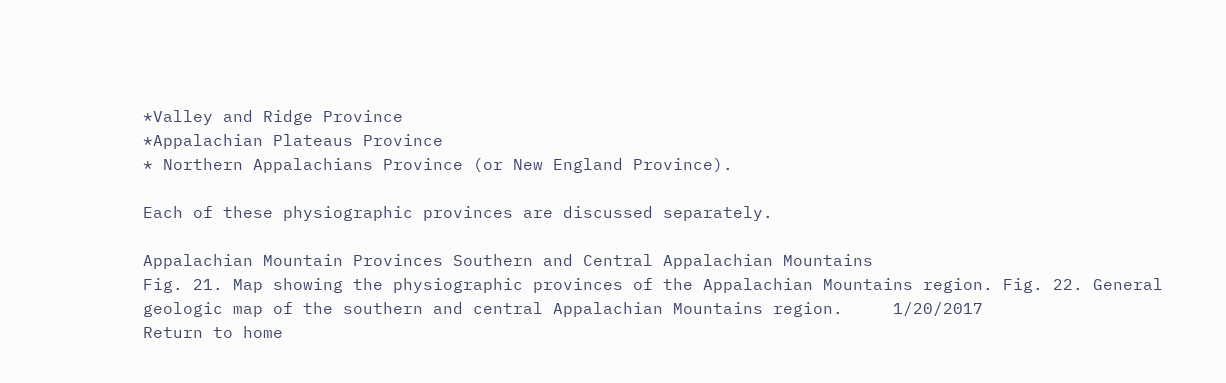*Valley and Ridge Province
*Appalachian Plateaus Province
* Northern Appalachians Province (or New England Province).

Each of these physiographic provinces are discussed separately.

Appalachian Mountain Provinces Southern and Central Appalachian Mountains
Fig. 21. Map showing the physiographic provinces of the Appalachian Mountains region. Fig. 22. General geologic map of the southern and central Appalachian Mountains region.     1/20/2017
Return to home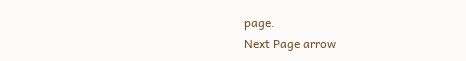page.
Next Page arrow